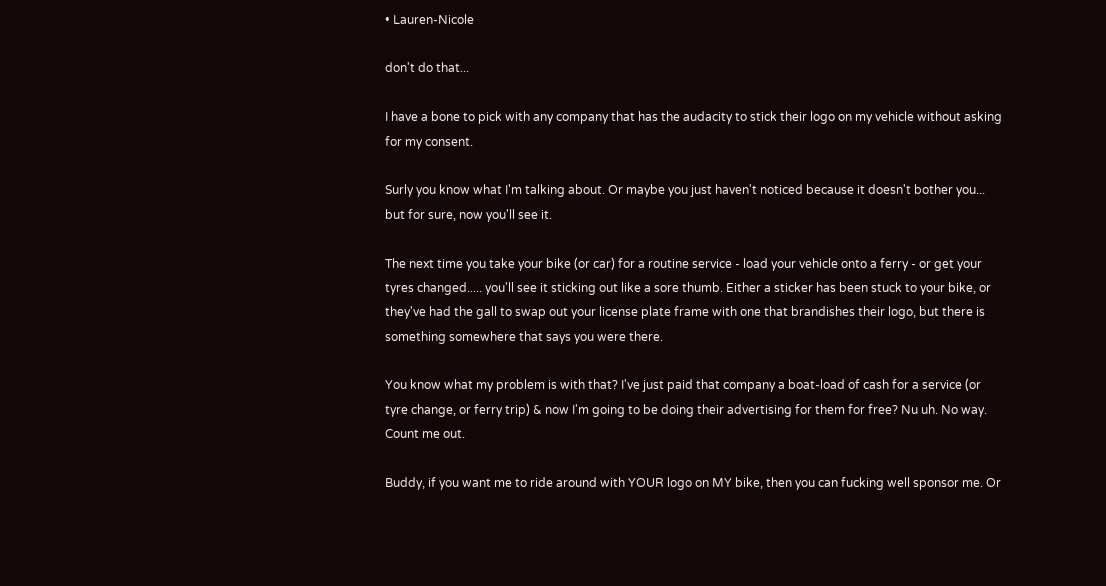• Lauren-Nicole

don't do that...

I have a bone to pick with any company that has the audacity to stick their logo on my vehicle without asking for my consent.

Surly you know what I'm talking about. Or maybe you just haven't noticed because it doesn't bother you... but for sure, now you'll see it.

The next time you take your bike (or car) for a routine service - load your vehicle onto a ferry - or get your tyres changed..... you'll see it sticking out like a sore thumb. Either a sticker has been stuck to your bike, or they've had the gall to swap out your license plate frame with one that brandishes their logo, but there is something somewhere that says you were there.

You know what my problem is with that? I've just paid that company a boat-load of cash for a service (or tyre change, or ferry trip) & now I'm going to be doing their advertising for them for free? Nu uh. No way. Count me out.

Buddy, if you want me to ride around with YOUR logo on MY bike, then you can fucking well sponsor me. Or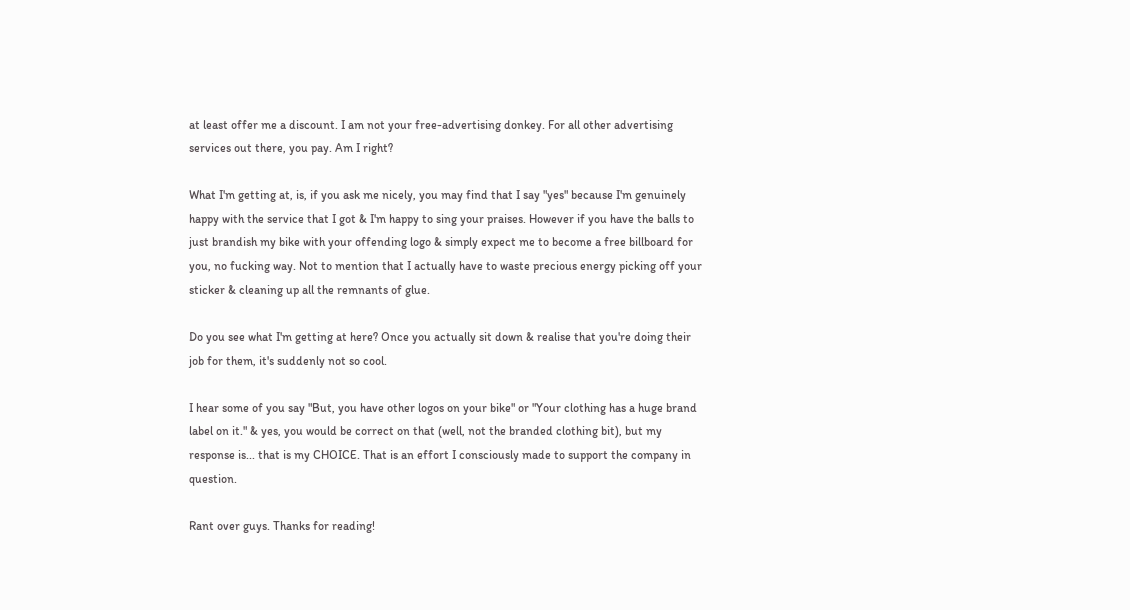at least offer me a discount. I am not your free-advertising donkey. For all other advertising services out there, you pay. Am I right?

What I'm getting at, is, if you ask me nicely, you may find that I say "yes" because I'm genuinely happy with the service that I got & I'm happy to sing your praises. However if you have the balls to just brandish my bike with your offending logo & simply expect me to become a free billboard for you, no fucking way. Not to mention that I actually have to waste precious energy picking off your sticker & cleaning up all the remnants of glue.

Do you see what I'm getting at here? Once you actually sit down & realise that you're doing their job for them, it's suddenly not so cool.

I hear some of you say "But, you have other logos on your bike" or "Your clothing has a huge brand label on it." & yes, you would be correct on that (well, not the branded clothing bit), but my response is... that is my CHOICE. That is an effort I consciously made to support the company in question.

Rant over guys. Thanks for reading!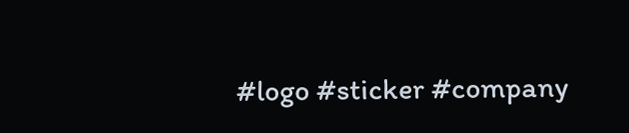#logo #sticker #company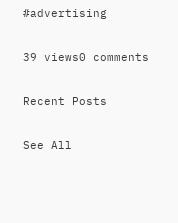#advertising

39 views0 comments

Recent Posts

See All